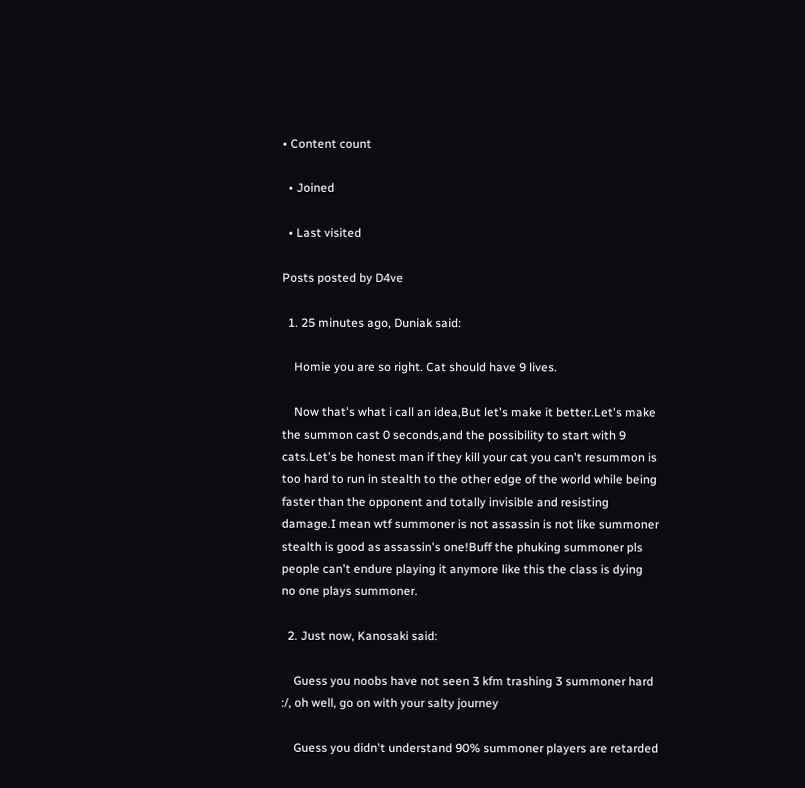• Content count

  • Joined

  • Last visited

Posts posted by D4ve

  1. 25 minutes ago, Duniak said:

    Homie you are so right. Cat should have 9 lives.

    Now that's what i call an idea,But let's make it better.Let's make the summon cast 0 seconds,and the possibility to start with 9 cats.Let's be honest man if they kill your cat you can't resummon is too hard to run in stealth to the other edge of the world while being faster than the opponent and totally invisible and resisting damage.I mean wtf summoner is not assassin is not like summoner stealth is good as assassin's one!Buff the phuking summoner pls people can't endure playing it anymore like this the class is dying no one plays summoner.

  2. Just now, Kanosaki said:

    Guess you noobs have not seen 3 kfm trashing 3 summoner hard :/, oh well, go on with your salty journey

    Guess you didn't understand 90% summoner players are retarded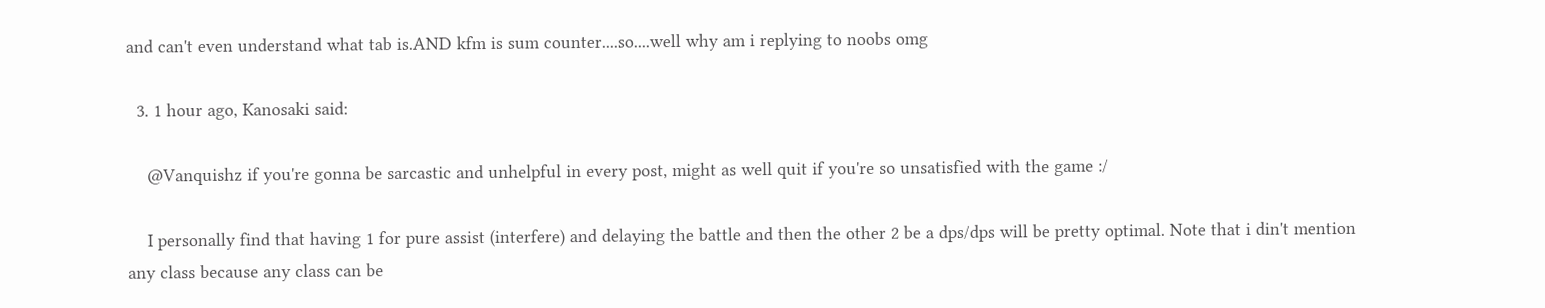and can't even understand what tab is.AND kfm is sum counter....so....well why am i replying to noobs omg

  3. 1 hour ago, Kanosaki said:

    @Vanquishz if you're gonna be sarcastic and unhelpful in every post, might as well quit if you're so unsatisfied with the game :/

    I personally find that having 1 for pure assist (interfere) and delaying the battle and then the other 2 be a dps/dps will be pretty optimal. Note that i din't mention any class because any class can be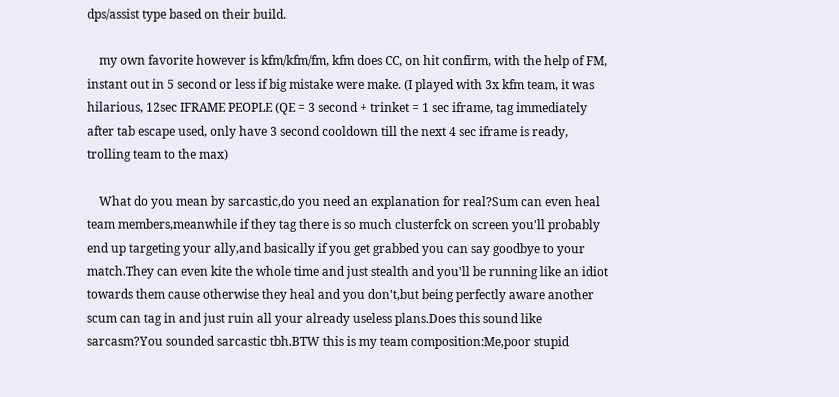dps/assist type based on their build.

    my own favorite however is kfm/kfm/fm, kfm does CC, on hit confirm, with the help of FM, instant out in 5 second or less if big mistake were make. (I played with 3x kfm team, it was hilarious, 12sec IFRAME PEOPLE (QE = 3 second + trinket = 1 sec iframe, tag immediately after tab escape used, only have 3 second cooldown till the next 4 sec iframe is ready, trolling team to the max)

    What do you mean by sarcastic,do you need an explanation for real?Sum can even heal team members,meanwhile if they tag there is so much clusterfck on screen you'll probably end up targeting your ally,and basically if you get grabbed you can say goodbye to your match.They can even kite the whole time and just stealth and you'll be running like an idiot towards them cause otherwise they heal and you don't,but being perfectly aware another scum can tag in and just ruin all your already useless plans.Does this sound like sarcasm?You sounded sarcastic tbh.BTW this is my team composition:Me,poor stupid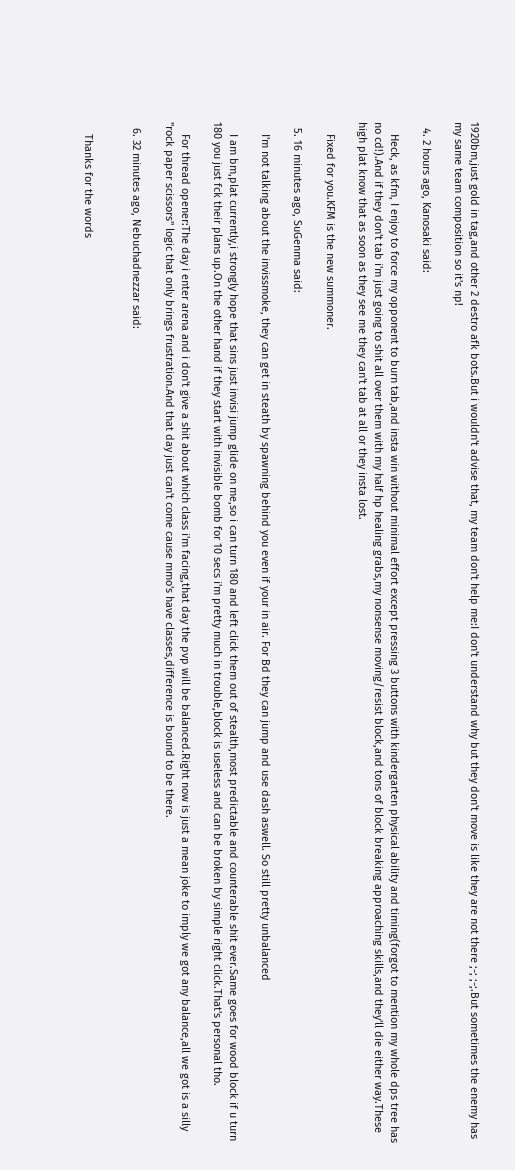1920bm,just gold in tag,and other 2 destro afk bots.But i wouldn't advise that, my team don't help me:I don't understand why but they don't move is like they are not there ;-; ;-;.But sometimes the enemy has my same team composition so it's np!

  4. 2 hours ago, Kanosaki said:

    Heck, as kfm, I enjoy to force my opponent to burn tab,and insta win without minimal effort except pressing 3 buttons with kindergarten physical ability and timing(forgot to mention my whole dps tree has no cd!).And if they don't tab i'm just going to shit all over them with my half hp healing grabs,my nonsense moving/resist block,and tons of block breaking approaching skills,and they'll die either way.These high plat know that as soon as they see me they can't tab at all or they insta lost.

    Fixed for you.KFM is the new summoner.

  5. 16 minutes ago, SuGenma said:

    I'm not talking about the invissmoke, they can get in steath by spawning behind you even if your in air. For Bd they can jump and use dash aswell. So still pretty unbalanced

    I am bm,plat currently,i strongly hope that sins just invisi jump glide on me,so i can turn 180 and left click them out of stealth,most predictable and counterable shit ever.Same goes for wood block if u turn 180 you just fck their plans up.On the other hand if they start with invisible bomb for 10 secs i'm pretty much in trouble,block is useless and can be broken by simple right click.That's personal tho.

    For thread opener:The day i enter arena and i don't give a shit about which class i'm facing,that day the pvp will be balanced.Right now is just a mean joke to imply we got any balance,all we got is a silly "rock paper scissors" logic that only brings frustration.And that day just can't come cause mmo's have classes,difference is bound to be there.

  6. 32 minutes ago, Nebuchadnezzar said:


    Thanks for the words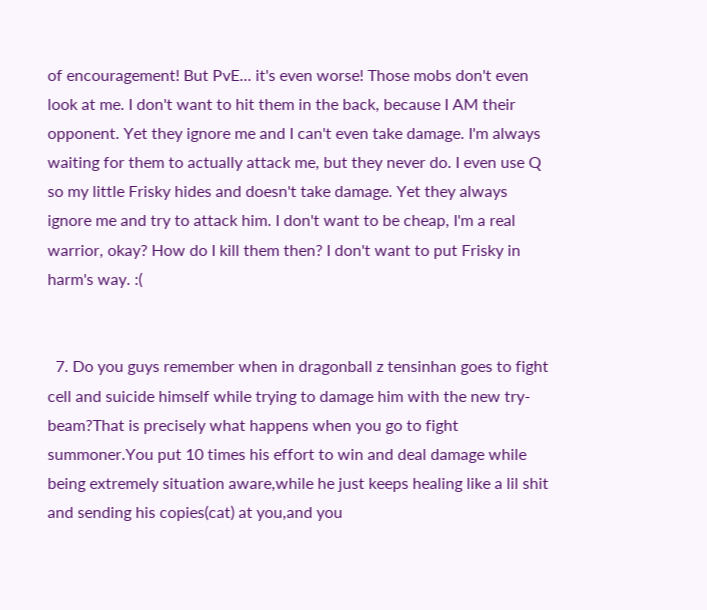of encouragement! But PvE... it's even worse! Those mobs don't even look at me. I don't want to hit them in the back, because I AM their opponent. Yet they ignore me and I can't even take damage. I'm always waiting for them to actually attack me, but they never do. I even use Q so my little Frisky hides and doesn't take damage. Yet they always ignore me and try to attack him. I don't want to be cheap, I'm a real warrior, okay? How do I kill them then? I don't want to put Frisky in harm's way. :(


  7. Do you guys remember when in dragonball z tensinhan goes to fight cell and suicide himself while trying to damage him with the new try-beam?That is precisely what happens when you go to fight summoner.You put 10 times his effort to win and deal damage while being extremely situation aware,while he just keeps healing like a lil shit and sending his copies(cat) at you,and you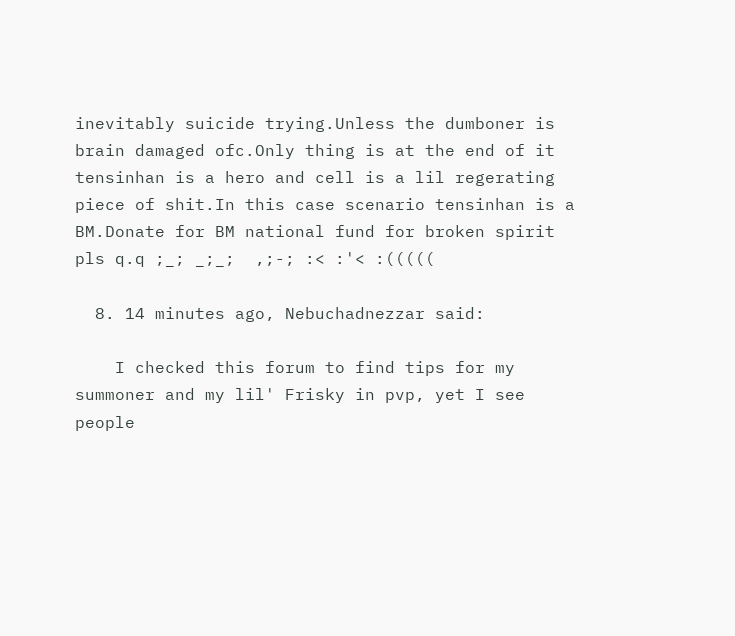inevitably suicide trying.Unless the dumboner is brain damaged ofc.Only thing is at the end of it tensinhan is a hero and cell is a lil regerating piece of shit.In this case scenario tensinhan is a BM.Donate for BM national fund for broken spirit pls q.q ;_; _;_;  ,;-; :< :'< :(((((

  8. 14 minutes ago, Nebuchadnezzar said:

    I checked this forum to find tips for my summoner and my lil' Frisky in pvp, yet I see people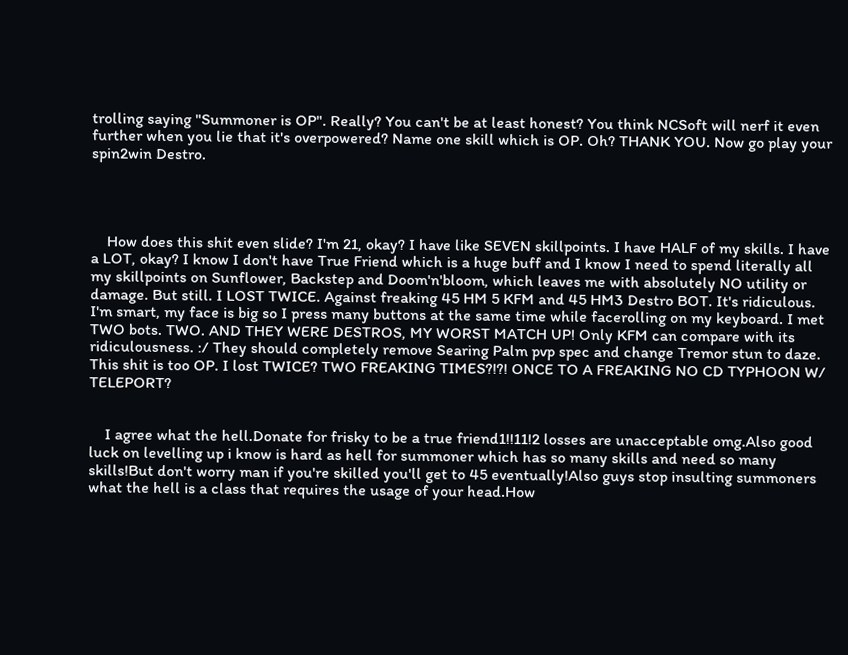trolling saying "Summoner is OP". Really? You can't be at least honest? You think NCSoft will nerf it even further when you lie that it's overpowered? Name one skill which is OP. Oh? THANK YOU. Now go play your spin2win Destro.




    How does this shit even slide? I'm 21, okay? I have like SEVEN skillpoints. I have HALF of my skills. I have a LOT, okay? I know I don't have True Friend which is a huge buff and I know I need to spend literally all my skillpoints on Sunflower, Backstep and Doom'n'bloom, which leaves me with absolutely NO utility or damage. But still. I LOST TWICE. Against freaking 45 HM 5 KFM and 45 HM3 Destro BOT. It's ridiculous. I'm smart, my face is big so I press many buttons at the same time while facerolling on my keyboard. I met TWO bots. TWO. AND THEY WERE DESTROS, MY WORST MATCH UP! Only KFM can compare with its ridiculousness. :/ They should completely remove Searing Palm pvp spec and change Tremor stun to daze. This shit is too OP. I lost TWICE? TWO FREAKING TIMES?!?! ONCE TO A FREAKING NO CD TYPHOON W/ TELEPORT?


    I agree what the hell.Donate for frisky to be a true friend1!!11!2 losses are unacceptable omg.Also good luck on levelling up i know is hard as hell for summoner which has so many skills and need so many skills!But don't worry man if you're skilled you'll get to 45 eventually!Also guys stop insulting summoners what the hell is a class that requires the usage of your head.How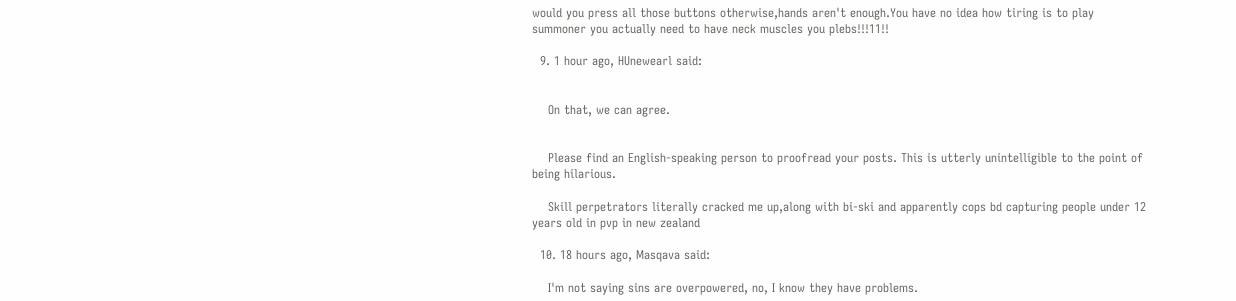would you press all those buttons otherwise,hands aren't enough.You have no idea how tiring is to play summoner you actually need to have neck muscles you plebs!!!11!!

  9. 1 hour ago, HUnewearl said:


    On that, we can agree.


    Please find an English-speaking person to proofread your posts. This is utterly unintelligible to the point of being hilarious.

    Skill perpetrators literally cracked me up,along with bi-ski and apparently cops bd capturing people under 12 years old in pvp in new zealand

  10. 18 hours ago, Masqava said:

    I'm not saying sins are overpowered, no, I know they have problems.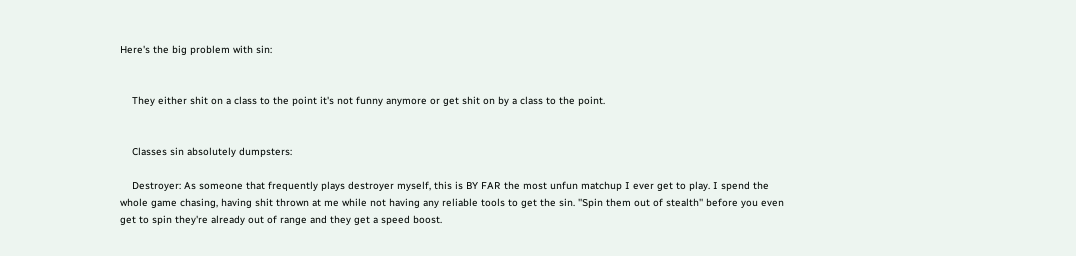Here's the big problem with sin:


    They either shit on a class to the point it's not funny anymore or get shit on by a class to the point.


    Classes sin absolutely dumpsters:

    Destroyer: As someone that frequently plays destroyer myself, this is BY FAR the most unfun matchup I ever get to play. I spend the whole game chasing, having shit thrown at me while not having any reliable tools to get the sin. ''Spin them out of stealth'' before you even get to spin they're already out of range and they get a speed boost.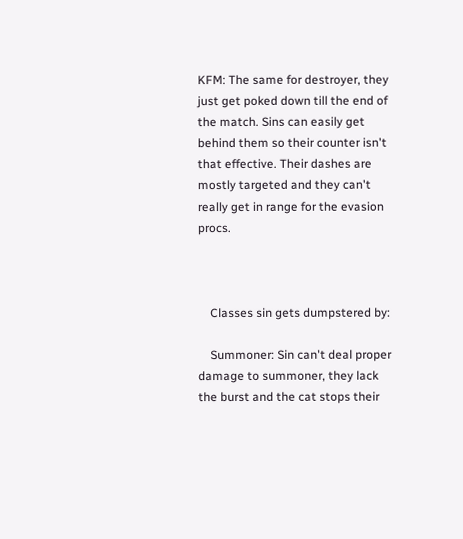KFM: The same for destroyer, they just get poked down till the end of the match. Sins can easily get behind them so their counter isn't that effective. Their dashes are mostly targeted and they can't really get in range for the evasion procs.



    Classes sin gets dumpstered by:

    Summoner: Sin can't deal proper damage to summoner, they lack the burst and the cat stops their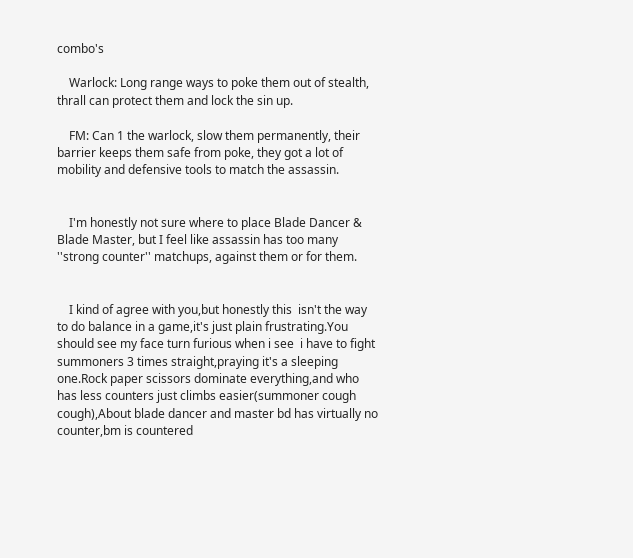combo's

    Warlock: Long range ways to poke them out of stealth, thrall can protect them and lock the sin up.

    FM: Can 1 the warlock, slow them permanently, their barrier keeps them safe from poke, they got a lot of mobility and defensive tools to match the assassin.


    I'm honestly not sure where to place Blade Dancer & Blade Master, but I feel like assassin has too many ''strong counter'' matchups, against them or for them.


    I kind of agree with you,but honestly this  isn't the way to do balance in a game,it's just plain frustrating.You should see my face turn furious when i see  i have to fight summoners 3 times straight,praying it's a sleeping one.Rock paper scissors dominate everything,and who has less counters just climbs easier(summoner cough cough),About blade dancer and master bd has virtually no counter,bm is countered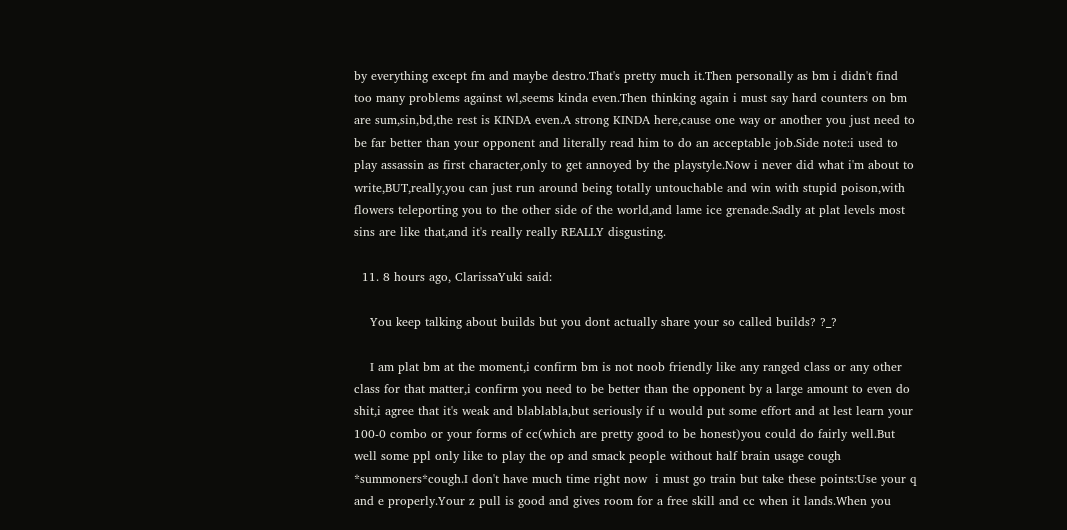by everything except fm and maybe destro.That's pretty much it.Then personally as bm i didn't find too many problems against wl,seems kinda even.Then thinking again i must say hard counters on bm are sum,sin,bd,the rest is KINDA even.A strong KINDA here,cause one way or another you just need to be far better than your opponent and literally read him to do an acceptable job.Side note:i used to play assassin as first character,only to get annoyed by the playstyle.Now i never did what i'm about to write,BUT,really,you can just run around being totally untouchable and win with stupid poison,with flowers teleporting you to the other side of the world,and lame ice grenade.Sadly at plat levels most sins are like that,and it's really really REALLY disgusting.

  11. 8 hours ago, ClarissaYuki said:

    You keep talking about builds but you dont actually share your so called builds? ?_?

    I am plat bm at the moment,i confirm bm is not noob friendly like any ranged class or any other class for that matter,i confirm you need to be better than the opponent by a large amount to even do shit,i agree that it's weak and blablabla,but seriously if u would put some effort and at lest learn your 100-0 combo or your forms of cc(which are pretty good to be honest)you could do fairly well.But well some ppl only like to play the op and smack people without half brain usage cough *summoners*cough.I don't have much time right now  i must go train but take these points:Use your q and e properly.Your z pull is good and gives room for a free skill and cc when it lands.When you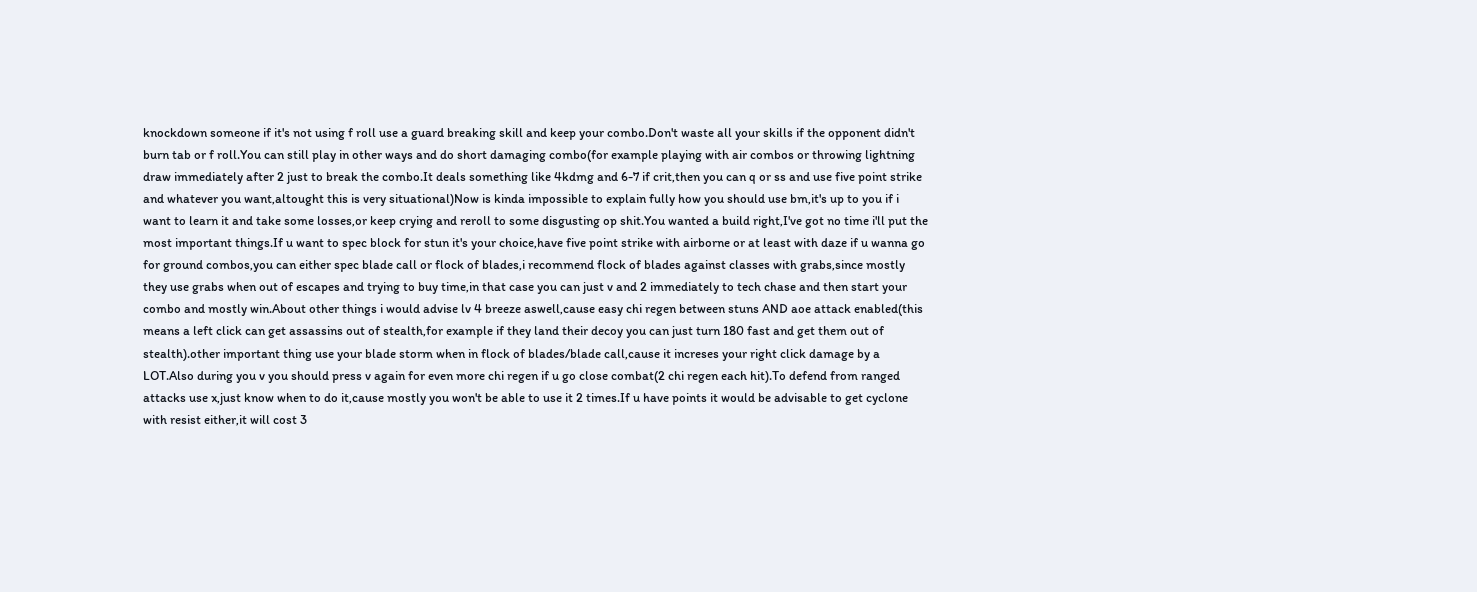knockdown someone if it's not using f roll use a guard breaking skill and keep your combo.Don't waste all your skills if the opponent didn't burn tab or f roll.You can still play in other ways and do short damaging combo(for example playing with air combos or throwing lightning draw immediately after 2 just to break the combo.It deals something like 4kdmg and 6-7 if crit,then you can q or ss and use five point strike and whatever you want,altought this is very situational)Now is kinda impossible to explain fully how you should use bm,it's up to you if i want to learn it and take some losses,or keep crying and reroll to some disgusting op shit.You wanted a build right,I've got no time i'll put the most important things.If u want to spec block for stun it's your choice,have five point strike with airborne or at least with daze if u wanna go for ground combos,you can either spec blade call or flock of blades,i recommend flock of blades against classes with grabs,since mostly they use grabs when out of escapes and trying to buy time,in that case you can just v and 2 immediately to tech chase and then start your combo and mostly win.About other things i would advise lv 4 breeze aswell,cause easy chi regen between stuns AND aoe attack enabled(this means a left click can get assassins out of stealth,for example if they land their decoy you can just turn 180 fast and get them out of stealth).other important thing use your blade storm when in flock of blades/blade call,cause it increses your right click damage by a LOT.Also during you v you should press v again for even more chi regen if u go close combat(2 chi regen each hit).To defend from ranged attacks use x,just know when to do it,cause mostly you won't be able to use it 2 times.If u have points it would be advisable to get cyclone with resist either,it will cost 3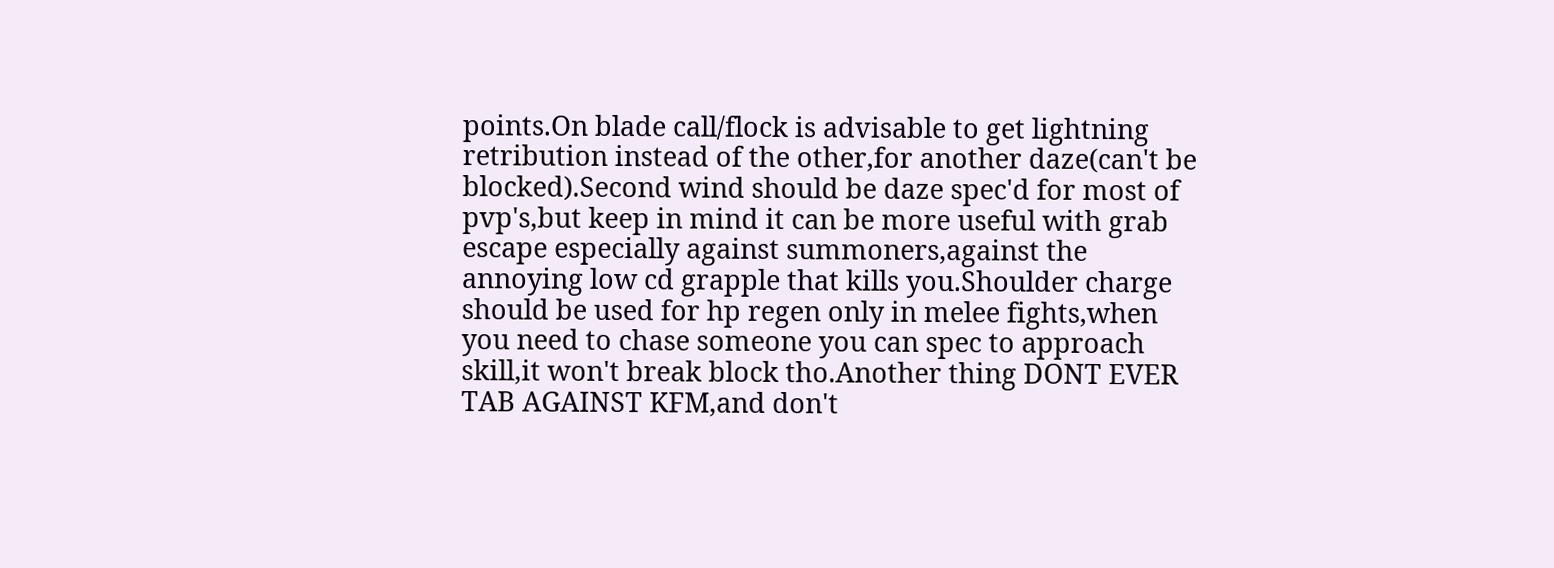points.On blade call/flock is advisable to get lightning retribution instead of the other,for another daze(can't be blocked).Second wind should be daze spec'd for most of pvp's,but keep in mind it can be more useful with grab escape especially against summoners,against the annoying low cd grapple that kills you.Shoulder charge should be used for hp regen only in melee fights,when you need to chase someone you can spec to approach skill,it won't break block tho.Another thing DONT EVER TAB AGAINST KFM,and don't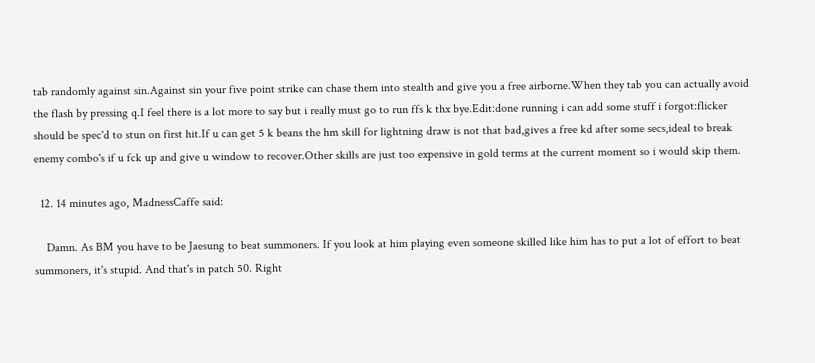tab randomly against sin.Against sin your five point strike can chase them into stealth and give you a free airborne.When they tab you can actually avoid the flash by pressing q.I feel there is a lot more to say but i really must go to run ffs k thx bye.Edit:done running i can add some stuff i forgot:flicker should be spec'd to stun on first hit.If u can get 5 k beans the hm skill for lightning draw is not that bad,gives a free kd after some secs,ideal to break enemy combo's if u fck up and give u window to recover.Other skills are just too expensive in gold terms at the current moment so i would skip them.

  12. 14 minutes ago, MadnessCaffe said:

    Damn. As BM you have to be Jaesung to beat summoners. If you look at him playing even someone skilled like him has to put a lot of effort to beat summoners, it's stupid. And that's in patch 50. Right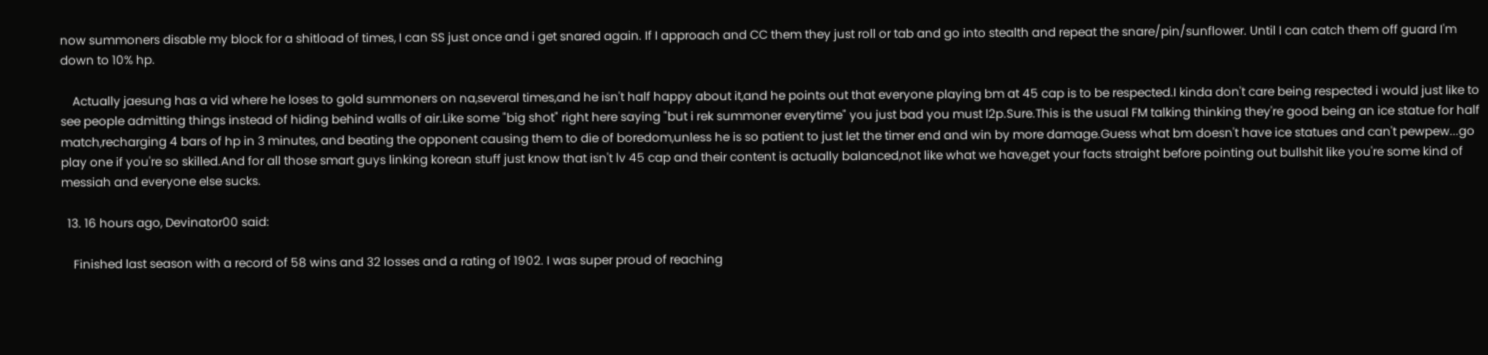now summoners disable my block for a shitload of times, I can SS just once and i get snared again. If I approach and CC them they just roll or tab and go into stealth and repeat the snare/pin/sunflower. Until I can catch them off guard I'm down to 10% hp.

    Actually jaesung has a vid where he loses to gold summoners on na,several times,and he isn't half happy about it,and he points out that everyone playing bm at 45 cap is to be respected.I kinda don't care being respected i would just like to see people admitting things instead of hiding behind walls of air.Like some "big shot" right here saying "but i rek summoner everytime" you just bad you must l2p.Sure.This is the usual FM talking thinking they're good being an ice statue for half match,recharging 4 bars of hp in 3 minutes, and beating the opponent causing them to die of boredom,unless he is so patient to just let the timer end and win by more damage.Guess what bm doesn't have ice statues and can't pewpew...go play one if you're so skilled.And for all those smart guys linking korean stuff just know that isn't lv 45 cap and their content is actually balanced,not like what we have,get your facts straight before pointing out bullshit like you're some kind of messiah and everyone else sucks.

  13. 16 hours ago, Devinator00 said:

    Finished last season with a record of 58 wins and 32 losses and a rating of 1902. I was super proud of reaching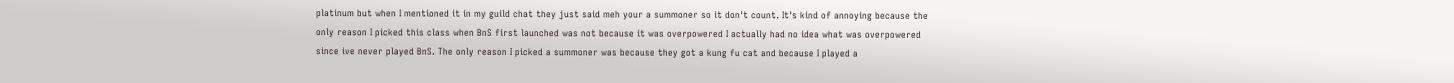platinum but when I mentioned it in my guild chat they just said meh your a summoner so it don't count. It's kind of annoying because the only reason I picked this class when BnS first launched was not because it was overpowered I actually had no idea what was overpowered since ive never played BnS. The only reason I picked a summoner was because they got a kung fu cat and because I played a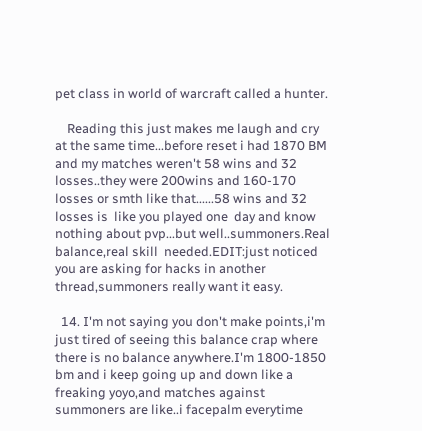pet class in world of warcraft called a hunter.

    Reading this just makes me laugh and cry at the same time...before reset i had 1870 BM and my matches weren't 58 wins and 32 losses..they were 200wins and 160-170 losses or smth like that......58 wins and 32 losses is  like you played one  day and know nothing about pvp...but well..summoners.Real balance,real skill  needed.EDIT:just noticed you are asking for hacks in another thread,summoners really want it easy.

  14. I'm not saying you don't make points,i'm just tired of seeing this balance crap where there is no balance anywhere.I'm 1800-1850 bm and i keep going up and down like a freaking yoyo,and matches against summoners are like..i facepalm everytime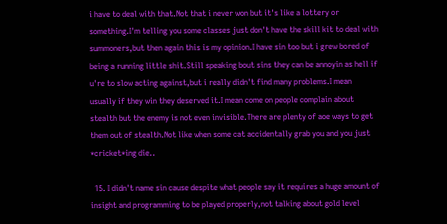i have to deal with that.Not that i never won but it's like a lottery or something.I'm telling you some classes just don't have the skill kit to deal with summoners,but then again this is my opinion.I have sin too but i grew bored of being a running little shit.Still speaking bout sins they can be annoyin as hell if u're to slow acting against,but i really didn't find many problems.I mean usually if they win they deserved it.I mean come on people complain about stealth but the enemy is not even invisible.There are plenty of aoe ways to get them out of stealth.Not like when some cat accidentally grab you and you just *cricket*ing die..

  15. I didn't name sin cause despite what people say it requires a huge amount of insight and programming to be played properly,not talking about gold level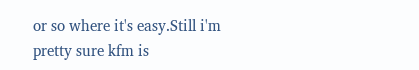or so where it's easy.Still i'm pretty sure kfm is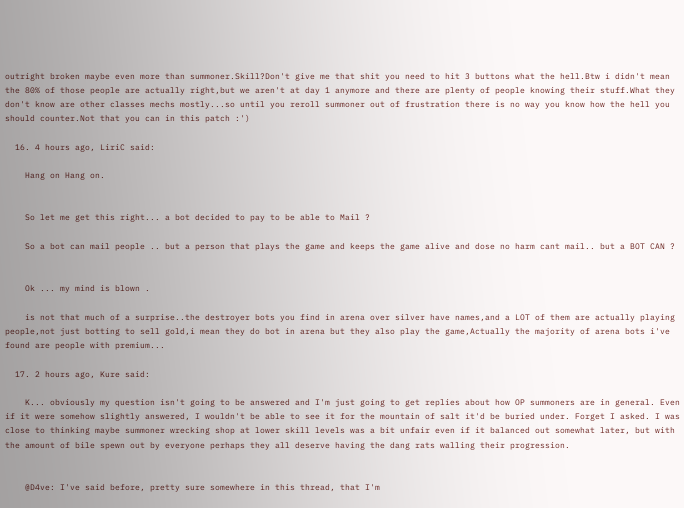outright broken maybe even more than summoner.Skill?Don't give me that shit you need to hit 3 buttons what the hell.Btw i didn't mean the 80% of those people are actually right,but we aren't at day 1 anymore and there are plenty of people knowing their stuff.What they don't know are other classes mechs mostly...so until you reroll summoner out of frustration there is no way you know how the hell you should counter.Not that you can in this patch :')

  16. 4 hours ago, LiriC said:

    Hang on Hang on.


    So let me get this right... a bot decided to pay to be able to Mail ?

    So a bot can mail people .. but a person that plays the game and keeps the game alive and dose no harm cant mail.. but a BOT CAN ?


    Ok ... my mind is blown .

    is not that much of a surprise..the destroyer bots you find in arena over silver have names,and a LOT of them are actually playing people,not just botting to sell gold,i mean they do bot in arena but they also play the game,Actually the majority of arena bots i've found are people with premium...

  17. 2 hours ago, Kure said:

    K... obviously my question isn't going to be answered and I'm just going to get replies about how OP summoners are in general. Even if it were somehow slightly answered, I wouldn't be able to see it for the mountain of salt it'd be buried under. Forget I asked. I was close to thinking maybe summoner wrecking shop at lower skill levels was a bit unfair even if it balanced out somewhat later, but with the amount of bile spewn out by everyone perhaps they all deserve having the dang rats walling their progression.


    @D4ve: I've said before, pretty sure somewhere in this thread, that I'm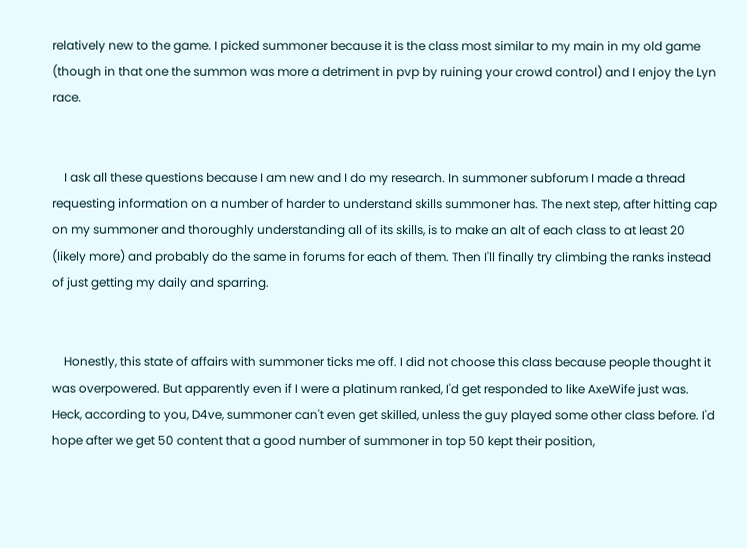relatively new to the game. I picked summoner because it is the class most similar to my main in my old game (though in that one the summon was more a detriment in pvp by ruining your crowd control) and I enjoy the Lyn race.


    I ask all these questions because I am new and I do my research. In summoner subforum I made a thread requesting information on a number of harder to understand skills summoner has. The next step, after hitting cap on my summoner and thoroughly understanding all of its skills, is to make an alt of each class to at least 20 (likely more) and probably do the same in forums for each of them. Then I'll finally try climbing the ranks instead of just getting my daily and sparring.


    Honestly, this state of affairs with summoner ticks me off. I did not choose this class because people thought it was overpowered. But apparently even if I were a platinum ranked, I'd get responded to like AxeWife just was. Heck, according to you, D4ve, summoner can't even get skilled, unless the guy played some other class before. I'd hope after we get 50 content that a good number of summoner in top 50 kept their position,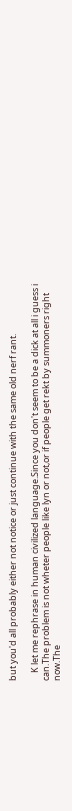but you'd all probably either not notice or just continue with the same old nerf rant.

    K let me rephrase in human civilized language.Since you don't seem to be a dick at all i guess i can.The problem is not wheter people like lyn or not,or if people get rekt by summoners right now.The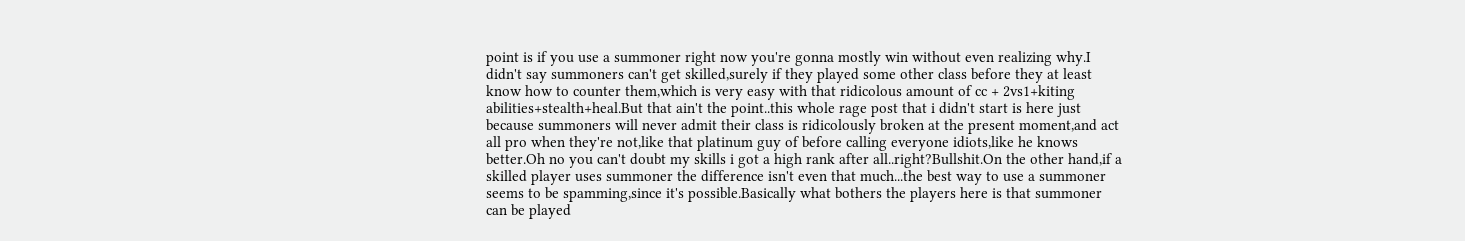point is if you use a summoner right now you're gonna mostly win without even realizing why.I didn't say summoners can't get skilled,surely if they played some other class before they at least know how to counter them,which is very easy with that ridicolous amount of cc + 2vs1+kiting abilities+stealth+heal.But that ain't the point..this whole rage post that i didn't start is here just because summoners will never admit their class is ridicolously broken at the present moment,and act all pro when they're not,like that platinum guy of before calling everyone idiots,like he knows better.Oh no you can't doubt my skills i got a high rank after all..right?Bullshit.On the other hand,if a skilled player uses summoner the difference isn't even that much...the best way to use a summoner seems to be spamming,since it's possible.Basically what bothers the players here is that summoner can be played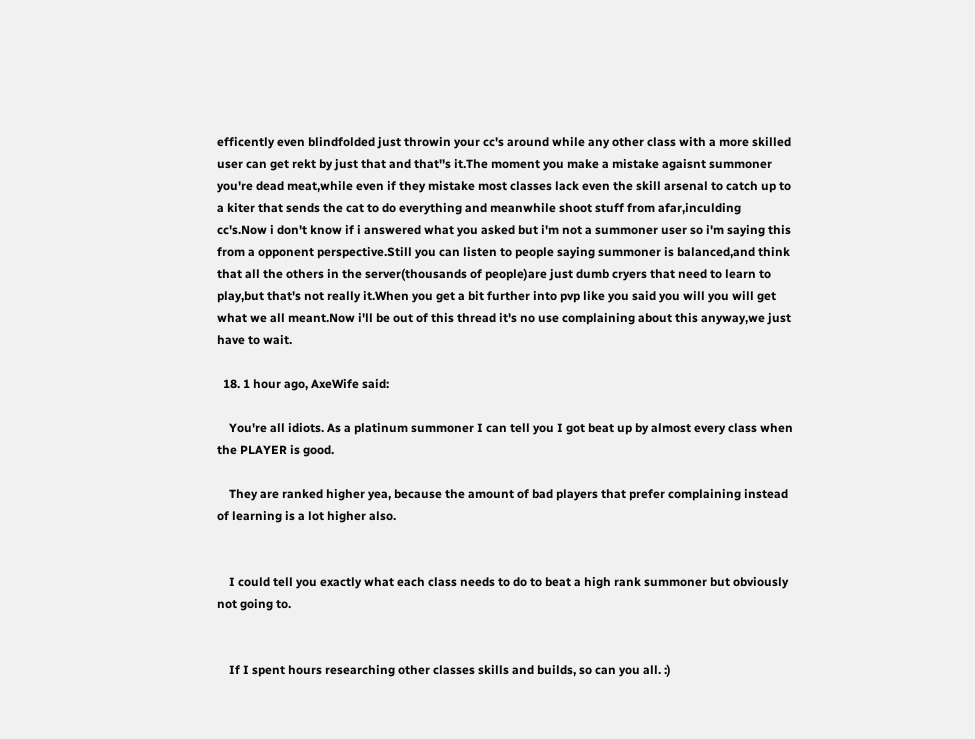efficently even blindfolded just throwin your cc's around while any other class with a more skilled user can get rekt by just that and that''s it.The moment you make a mistake agaisnt summoner you're dead meat,while even if they mistake most classes lack even the skill arsenal to catch up to a kiter that sends the cat to do everything and meanwhile shoot stuff from afar,inculding cc's.Now i don't know if i answered what you asked but i'm not a summoner user so i'm saying this from a opponent perspective.Still you can listen to people saying summoner is balanced,and think that all the others in the server(thousands of people)are just dumb cryers that need to learn to play,but that's not really it.When you get a bit further into pvp like you said you will you will get what we all meant.Now i'll be out of this thread it's no use complaining about this anyway,we just have to wait.

  18. 1 hour ago, AxeWife said:

    You're all idiots. As a platinum summoner I can tell you I got beat up by almost every class when the PLAYER is good.

    They are ranked higher yea, because the amount of bad players that prefer complaining instead of learning is a lot higher also.


    I could tell you exactly what each class needs to do to beat a high rank summoner but obviously not going to.


    If I spent hours researching other classes skills and builds, so can you all. :)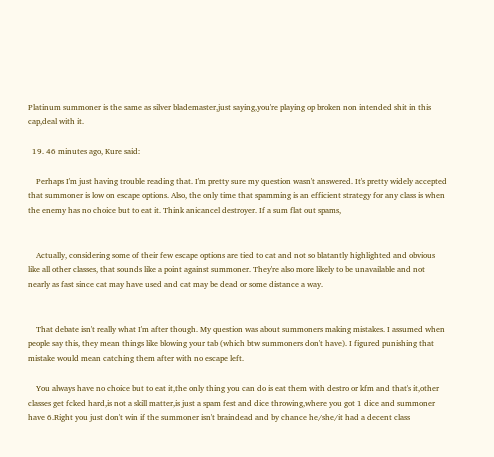Platinum summoner is the same as silver blademaster,just saying,you're playing op broken non intended shit in this cap,deal with it.

  19. 46 minutes ago, Kure said:

    Perhaps I'm just having trouble reading that. I'm pretty sure my question wasn't answered. It's pretty widely accepted that summoner is low on escape options. Also, the only time that spamming is an efficient strategy for any class is when the enemy has no choice but to eat it. Think anicancel destroyer. If a sum flat out spams,


    Actually, considering some of their few escape options are tied to cat and not so blatantly highlighted and obvious like all other classes, that sounds like a point against summoner. They're also more likely to be unavailable and not nearly as fast since cat may have used and cat may be dead or some distance a way.


    That debate isn't really what I'm after though. My question was about summoners making mistakes. I assumed when people say this, they mean things like blowing your tab (which btw summoners don't have). I figured punishing that mistake would mean catching them after with no escape left.

    You always have no choice but to eat it,the only thing you can do is eat them with destro or kfm and that's it,other classes get fcked hard,is not a skill matter,is just a spam fest and dice throwing,where you got 1 dice and summoner have 6.Right you just don't win if the summoner isn't braindead and by chance he/she/it had a decent class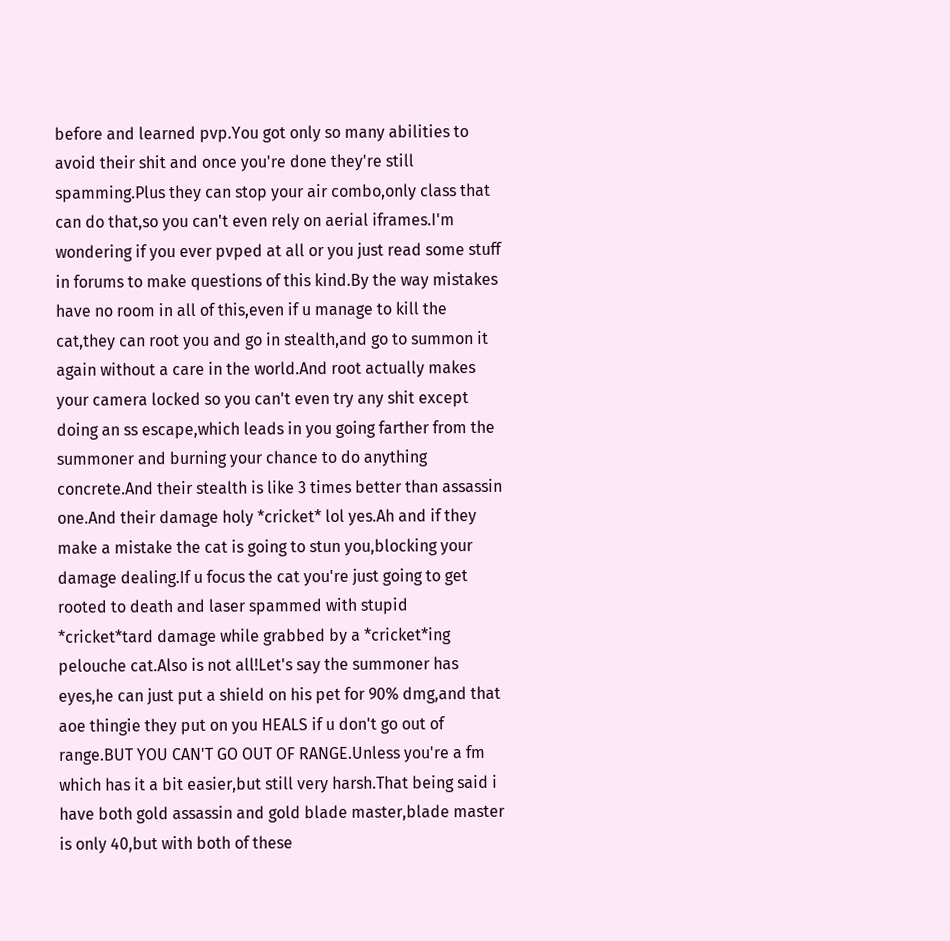before and learned pvp.You got only so many abilities to avoid their shit and once you're done they're still spamming.Plus they can stop your air combo,only class that can do that,so you can't even rely on aerial iframes.I'm wondering if you ever pvped at all or you just read some stuff in forums to make questions of this kind.By the way mistakes have no room in all of this,even if u manage to kill the cat,they can root you and go in stealth,and go to summon it again without a care in the world.And root actually makes your camera locked so you can't even try any shit except doing an ss escape,which leads in you going farther from the summoner and burning your chance to do anything concrete.And their stealth is like 3 times better than assassin one.And their damage holy *cricket* lol yes.Ah and if they make a mistake the cat is going to stun you,blocking your damage dealing.If u focus the cat you're just going to get rooted to death and laser spammed with stupid *cricket*tard damage while grabbed by a *cricket*ing pelouche cat.Also is not all!Let's say the summoner has eyes,he can just put a shield on his pet for 90% dmg,and that aoe thingie they put on you HEALS if u don't go out of range.BUT YOU CAN'T GO OUT OF RANGE.Unless you're a fm which has it a bit easier,but still very harsh.That being said i have both gold assassin and gold blade master,blade master is only 40,but with both of these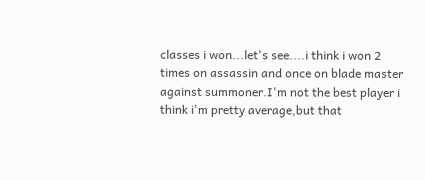classes i won...let's see....i think i won 2 times on assassin and once on blade master against summoner.I'm not the best player i think i'm pretty average,but that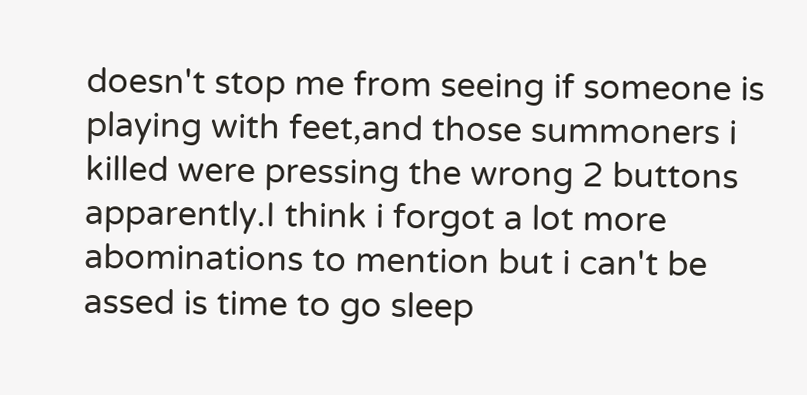doesn't stop me from seeing if someone is playing with feet,and those summoners i killed were pressing the wrong 2 buttons apparently.I think i forgot a lot more abominations to mention but i can't be assed is time to go sleep